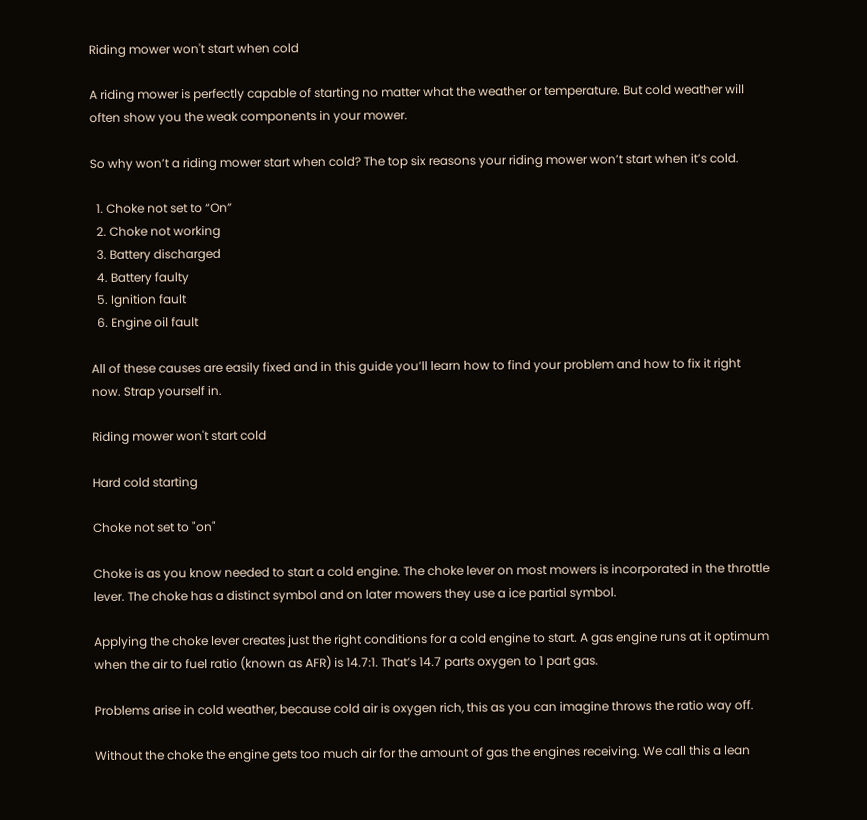Riding mower won't start when cold

A riding mower is perfectly capable of starting no matter what the weather or temperature. But cold weather will often show you the weak components in your mower.

So why won’t a riding mower start when cold? The top six reasons your riding mower won’t start when it’s cold.

  1. Choke not set to “On”
  2. Choke not working
  3. Battery discharged
  4. Battery faulty
  5. Ignition fault
  6. Engine oil fault

All of these causes are easily fixed and in this guide you’ll learn how to find your problem and how to fix it right now. Strap yourself in.

Riding mower won't start cold

Hard cold starting

Choke not set to "on"

Choke is as you know needed to start a cold engine. The choke lever on most mowers is incorporated in the throttle lever. The choke has a distinct symbol and on later mowers they use a ice partial symbol.

Applying the choke lever creates just the right conditions for a cold engine to start. A gas engine runs at it optimum when the air to fuel ratio (known as AFR) is 14.7:1. That’s 14.7 parts oxygen to 1 part gas.

Problems arise in cold weather, because cold air is oxygen rich, this as you can imagine throws the ratio way off.

Without the choke the engine gets too much air for the amount of gas the engines receiving. We call this a lean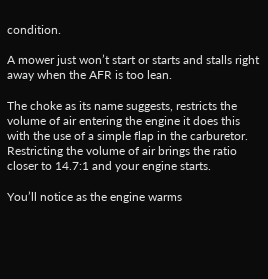condition.

A mower just won’t start or starts and stalls right away when the AFR is too lean.

The choke as its name suggests, restricts the volume of air entering the engine it does this with the use of a simple flap in the carburetor. Restricting the volume of air brings the ratio closer to 14.7:1 and your engine starts.

You’ll notice as the engine warms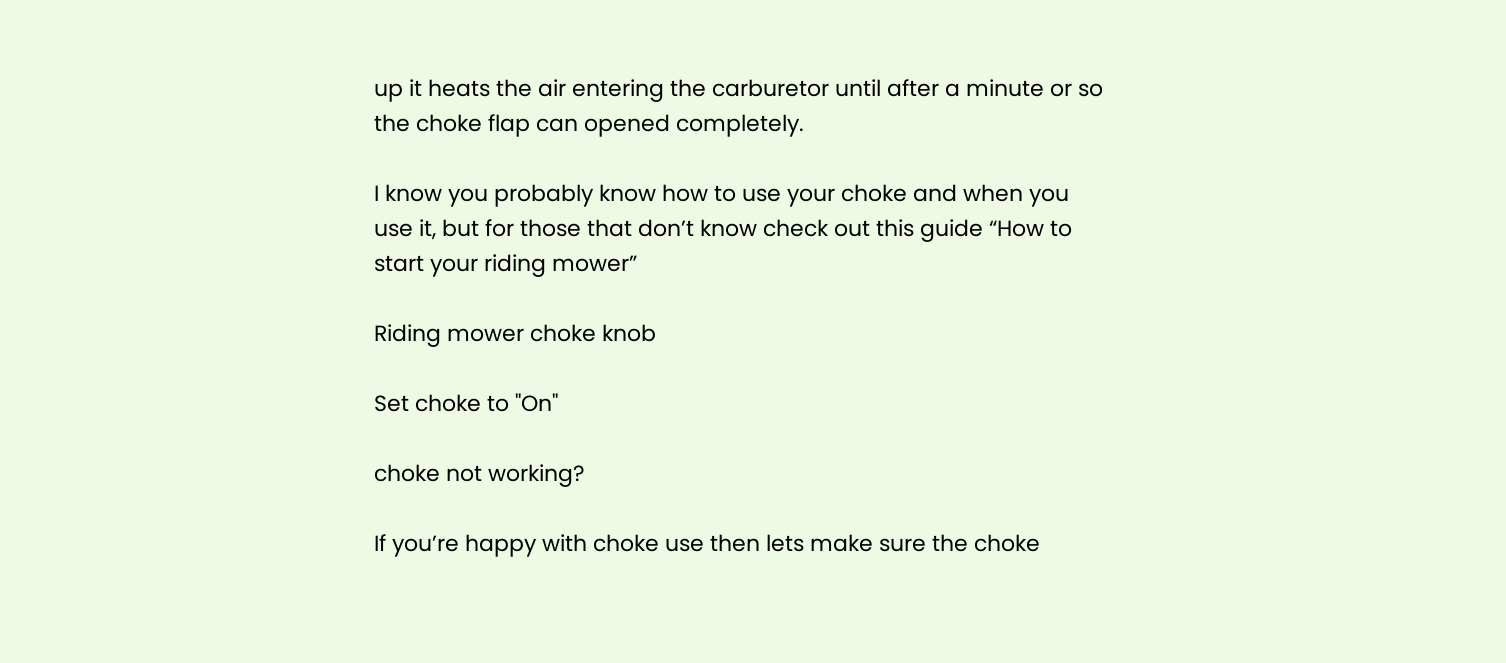up it heats the air entering the carburetor until after a minute or so the choke flap can opened completely.

I know you probably know how to use your choke and when you use it, but for those that don’t know check out this guide “How to start your riding mower”

Riding mower choke knob

Set choke to "On"

choke not working?

If you’re happy with choke use then lets make sure the choke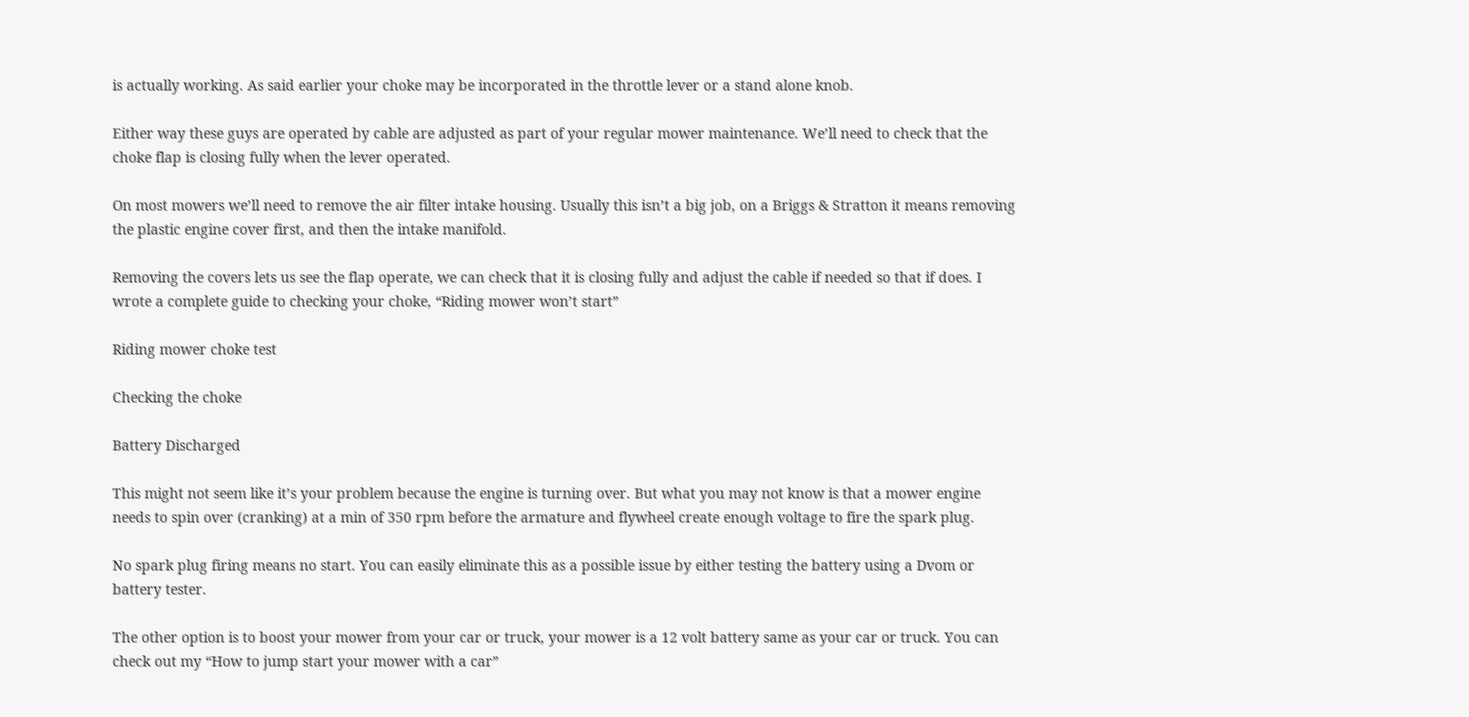is actually working. As said earlier your choke may be incorporated in the throttle lever or a stand alone knob.

Either way these guys are operated by cable are adjusted as part of your regular mower maintenance. We’ll need to check that the choke flap is closing fully when the lever operated.

On most mowers we’ll need to remove the air filter intake housing. Usually this isn’t a big job, on a Briggs & Stratton it means removing the plastic engine cover first, and then the intake manifold.

Removing the covers lets us see the flap operate, we can check that it is closing fully and adjust the cable if needed so that if does. I wrote a complete guide to checking your choke, “Riding mower won’t start”

Riding mower choke test

Checking the choke

Battery Discharged

This might not seem like it’s your problem because the engine is turning over. But what you may not know is that a mower engine needs to spin over (cranking) at a min of 350 rpm before the armature and flywheel create enough voltage to fire the spark plug.

No spark plug firing means no start. You can easily eliminate this as a possible issue by either testing the battery using a Dvom or battery tester.

The other option is to boost your mower from your car or truck, your mower is a 12 volt battery same as your car or truck. You can check out my “How to jump start your mower with a car”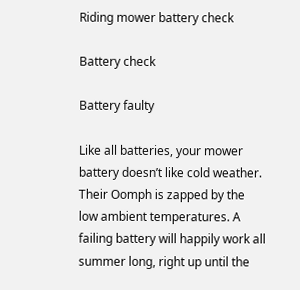Riding mower battery check

Battery check

Battery faulty

Like all batteries, your mower battery doesn’t like cold weather. Their Oomph is zapped by the low ambient temperatures. A failing battery will happily work all summer long, right up until the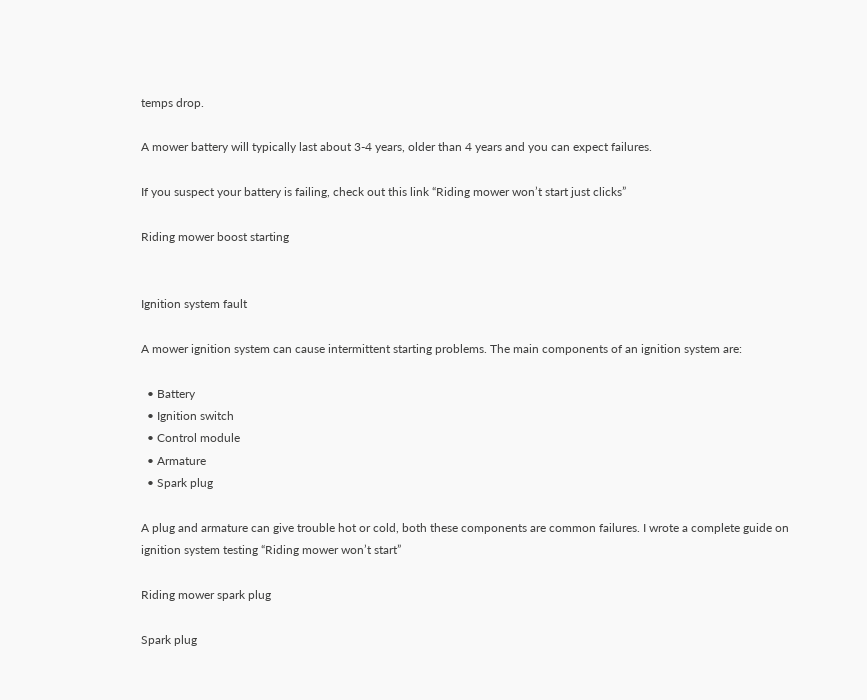temps drop.

A mower battery will typically last about 3-4 years, older than 4 years and you can expect failures.

If you suspect your battery is failing, check out this link “Riding mower won’t start just clicks”

Riding mower boost starting


Ignition system fault

A mower ignition system can cause intermittent starting problems. The main components of an ignition system are:

  • Battery
  • Ignition switch
  • Control module
  • Armature
  • Spark plug

A plug and armature can give trouble hot or cold, both these components are common failures. I wrote a complete guide on ignition system testing “Riding mower won’t start”

Riding mower spark plug

Spark plug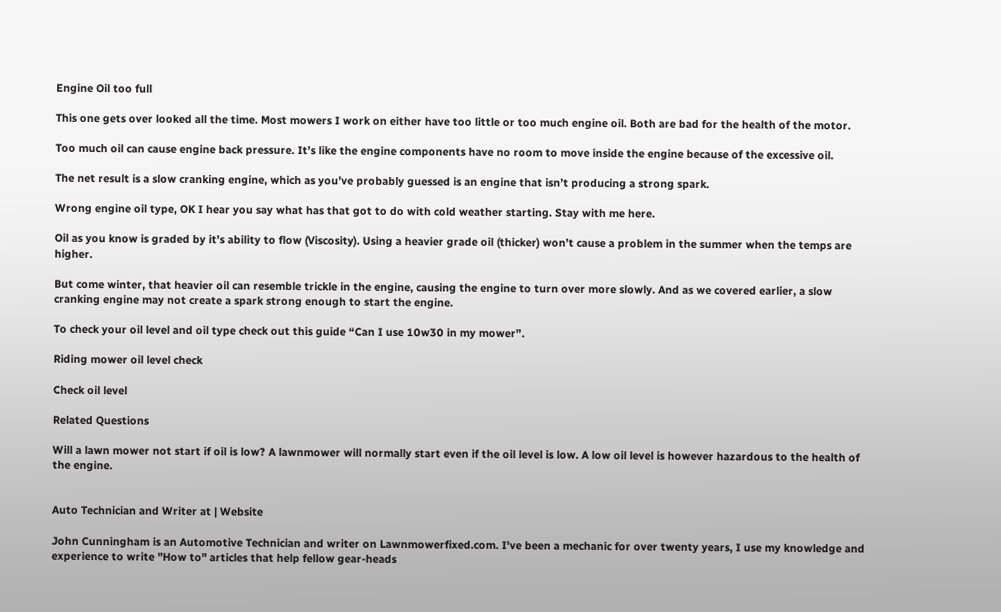Engine Oil too full

This one gets over looked all the time. Most mowers I work on either have too little or too much engine oil. Both are bad for the health of the motor.

Too much oil can cause engine back pressure. It’s like the engine components have no room to move inside the engine because of the excessive oil.

The net result is a slow cranking engine, which as you’ve probably guessed is an engine that isn’t producing a strong spark.

Wrong engine oil type, OK I hear you say what has that got to do with cold weather starting. Stay with me here.

Oil as you know is graded by it’s ability to flow (Viscosity). Using a heavier grade oil (thicker) won’t cause a problem in the summer when the temps are higher.

But come winter, that heavier oil can resemble trickle in the engine, causing the engine to turn over more slowly. And as we covered earlier, a slow cranking engine may not create a spark strong enough to start the engine.

To check your oil level and oil type check out this guide “Can I use 10w30 in my mower”.

Riding mower oil level check

Check oil level

Related Questions

Will a lawn mower not start if oil is low? A lawnmower will normally start even if the oil level is low. A low oil level is however hazardous to the health of the engine.


Auto Technician and Writer at | Website

John Cunningham is an Automotive Technician and writer on Lawnmowerfixed.com. I've been a mechanic for over twenty years, I use my knowledge and experience to write "How to" articles that help fellow gear-heads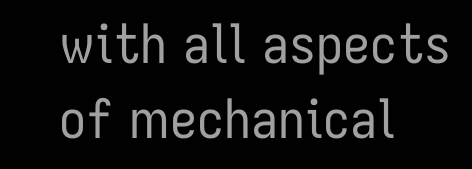with all aspects of mechanical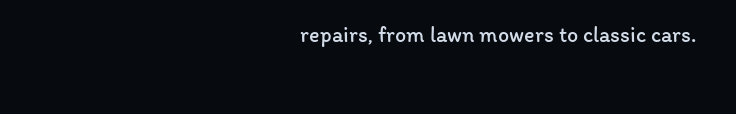repairs, from lawn mowers to classic cars.